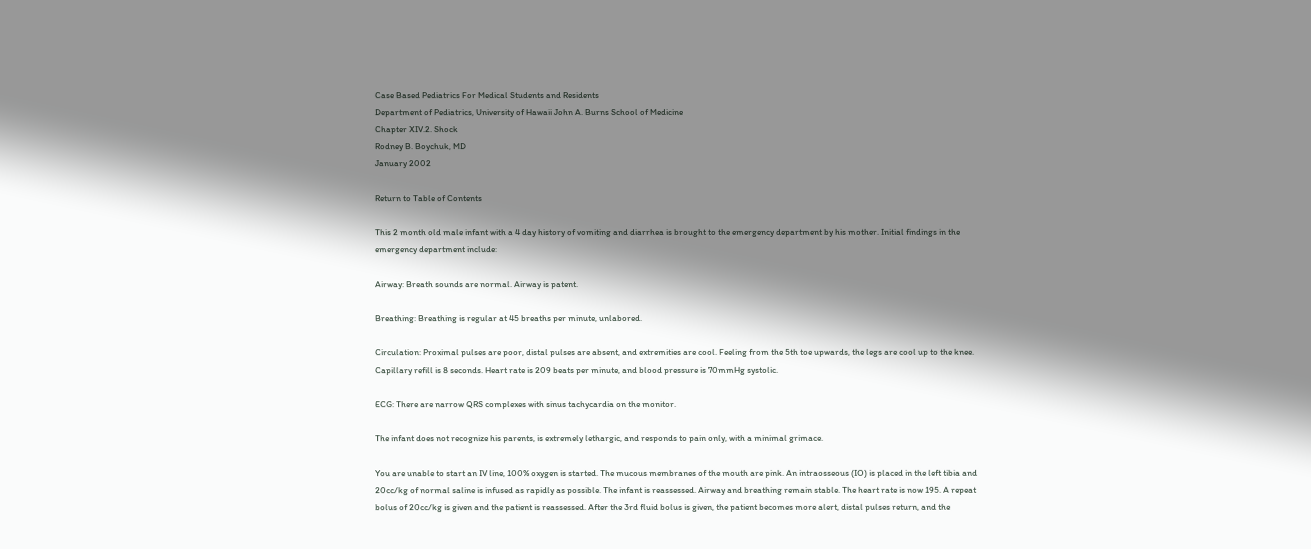Case Based Pediatrics For Medical Students and Residents
Department of Pediatrics, University of Hawaii John A. Burns School of Medicine
Chapter XIV.2. Shock
Rodney B. Boychuk, MD
January 2002

Return to Table of Contents

This 2 month old male infant with a 4 day history of vomiting and diarrhea is brought to the emergency department by his mother. Initial findings in the emergency department include:

Airway: Breath sounds are normal. Airway is patent.

Breathing: Breathing is regular at 45 breaths per minute, unlabored.

Circulation: Proximal pulses are poor, distal pulses are absent, and extremities are cool. Feeling from the 5th toe upwards, the legs are cool up to the knee. Capillary refill is 8 seconds. Heart rate is 209 beats per minute, and blood pressure is 70mmHg systolic.

ECG: There are narrow QRS complexes with sinus tachycardia on the monitor.

The infant does not recognize his parents, is extremely lethargic, and responds to pain only, with a minimal grimace.

You are unable to start an IV line, 100% oxygen is started. The mucous membranes of the mouth are pink. An intraosseous (IO) is placed in the left tibia and 20cc/kg of normal saline is infused as rapidly as possible. The infant is reassessed. Airway and breathing remain stable. The heart rate is now 195. A repeat bolus of 20cc/kg is given and the patient is reassessed. After the 3rd fluid bolus is given, the patient becomes more alert, distal pulses return, and the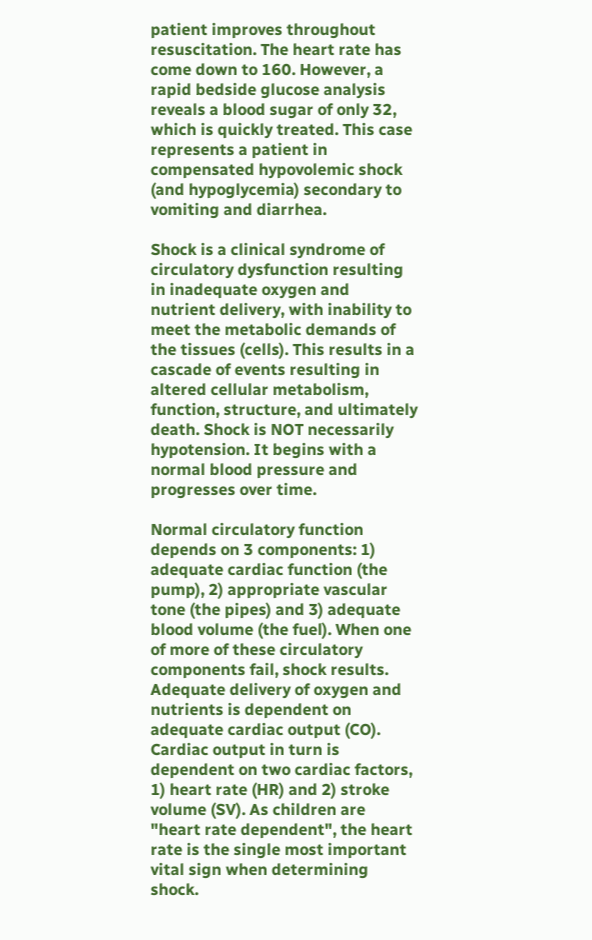patient improves throughout resuscitation. The heart rate has come down to 160. However, a rapid bedside glucose analysis reveals a blood sugar of only 32, which is quickly treated. This case represents a patient in compensated hypovolemic shock (and hypoglycemia) secondary to vomiting and diarrhea.

Shock is a clinical syndrome of circulatory dysfunction resulting in inadequate oxygen and nutrient delivery, with inability to meet the metabolic demands of the tissues (cells). This results in a cascade of events resulting in altered cellular metabolism, function, structure, and ultimately death. Shock is NOT necessarily hypotension. It begins with a normal blood pressure and progresses over time.

Normal circulatory function depends on 3 components: 1) adequate cardiac function (the pump), 2) appropriate vascular tone (the pipes) and 3) adequate blood volume (the fuel). When one of more of these circulatory components fail, shock results. Adequate delivery of oxygen and nutrients is dependent on adequate cardiac output (CO). Cardiac output in turn is dependent on two cardiac factors, 1) heart rate (HR) and 2) stroke volume (SV). As children are "heart rate dependent", the heart rate is the single most important vital sign when determining shock.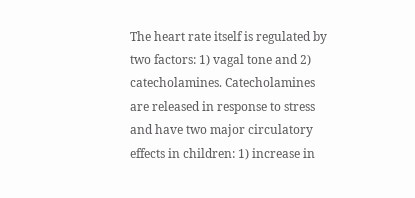The heart rate itself is regulated by two factors: 1) vagal tone and 2) catecholamines. Catecholamines are released in response to stress and have two major circulatory effects in children: 1) increase in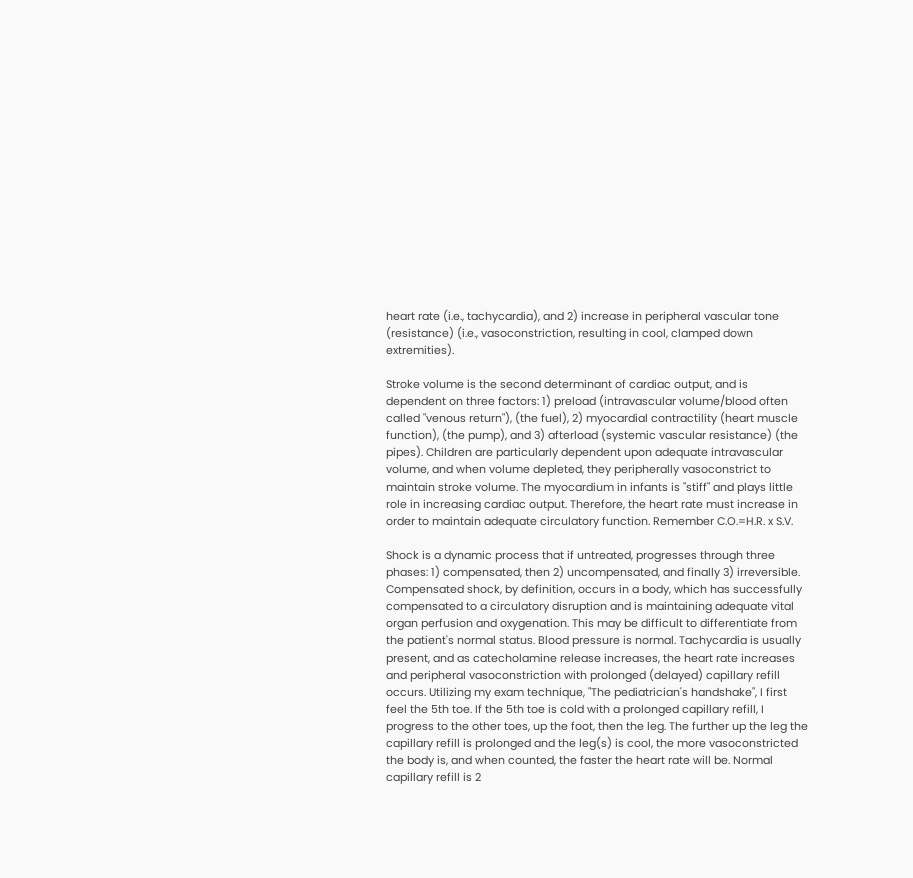heart rate (i.e., tachycardia), and 2) increase in peripheral vascular tone (resistance) (i.e., vasoconstriction, resulting in cool, clamped down extremities).

Stroke volume is the second determinant of cardiac output, and is dependent on three factors: 1) preload (intravascular volume/blood often called "venous return"), (the fuel), 2) myocardial contractility (heart muscle function), (the pump), and 3) afterload (systemic vascular resistance) (the pipes). Children are particularly dependent upon adequate intravascular volume, and when volume depleted, they peripherally vasoconstrict to maintain stroke volume. The myocardium in infants is "stiff" and plays little role in increasing cardiac output. Therefore, the heart rate must increase in order to maintain adequate circulatory function. Remember C.O.=H.R. x S.V.

Shock is a dynamic process that if untreated, progresses through three phases: 1) compensated, then 2) uncompensated, and finally 3) irreversible. Compensated shock, by definition, occurs in a body, which has successfully compensated to a circulatory disruption and is maintaining adequate vital organ perfusion and oxygenation. This may be difficult to differentiate from the patient's normal status. Blood pressure is normal. Tachycardia is usually present, and as catecholamine release increases, the heart rate increases and peripheral vasoconstriction with prolonged (delayed) capillary refill occurs. Utilizing my exam technique, "The pediatrician's handshake", I first feel the 5th toe. If the 5th toe is cold with a prolonged capillary refill, I progress to the other toes, up the foot, then the leg. The further up the leg the capillary refill is prolonged and the leg(s) is cool, the more vasoconstricted the body is, and when counted, the faster the heart rate will be. Normal capillary refill is 2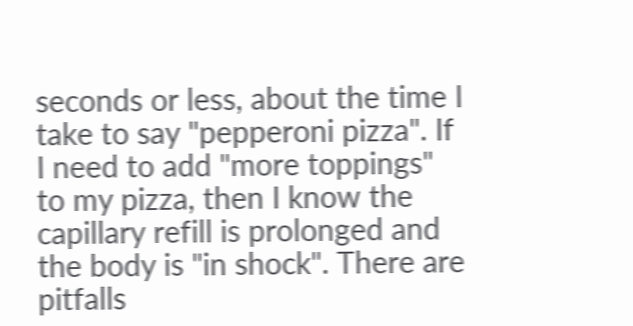seconds or less, about the time I take to say "pepperoni pizza". If I need to add "more toppings" to my pizza, then I know the capillary refill is prolonged and the body is "in shock". There are pitfalls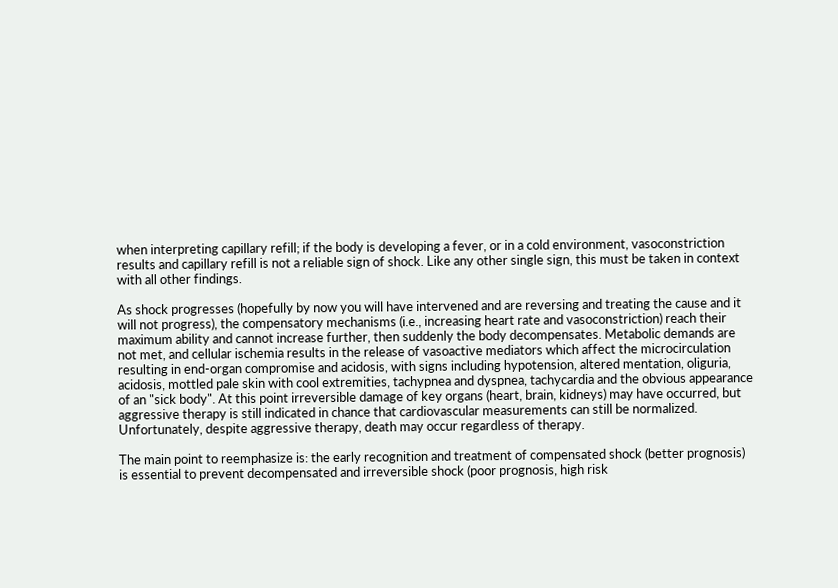when interpreting capillary refill; if the body is developing a fever, or in a cold environment, vasoconstriction results and capillary refill is not a reliable sign of shock. Like any other single sign, this must be taken in context with all other findings.

As shock progresses (hopefully by now you will have intervened and are reversing and treating the cause and it will not progress), the compensatory mechanisms (i.e., increasing heart rate and vasoconstriction) reach their maximum ability and cannot increase further, then suddenly the body decompensates. Metabolic demands are not met, and cellular ischemia results in the release of vasoactive mediators which affect the microcirculation resulting in end-organ compromise and acidosis, with signs including hypotension, altered mentation, oliguria, acidosis, mottled pale skin with cool extremities, tachypnea and dyspnea, tachycardia and the obvious appearance of an "sick body". At this point irreversible damage of key organs (heart, brain, kidneys) may have occurred, but aggressive therapy is still indicated in chance that cardiovascular measurements can still be normalized. Unfortunately, despite aggressive therapy, death may occur regardless of therapy.

The main point to reemphasize is: the early recognition and treatment of compensated shock (better prognosis) is essential to prevent decompensated and irreversible shock (poor prognosis, high risk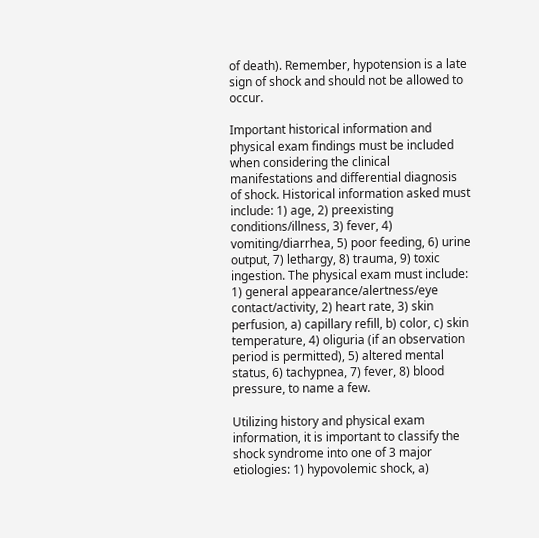of death). Remember, hypotension is a late sign of shock and should not be allowed to occur.

Important historical information and physical exam findings must be included when considering the clinical manifestations and differential diagnosis of shock. Historical information asked must include: 1) age, 2) preexisting conditions/illness, 3) fever, 4) vomiting/diarrhea, 5) poor feeding, 6) urine output, 7) lethargy, 8) trauma, 9) toxic ingestion. The physical exam must include: 1) general appearance/alertness/eye contact/activity, 2) heart rate, 3) skin perfusion, a) capillary refill, b) color, c) skin temperature, 4) oliguria (if an observation period is permitted), 5) altered mental status, 6) tachypnea, 7) fever, 8) blood pressure, to name a few.

Utilizing history and physical exam information, it is important to classify the shock syndrome into one of 3 major etiologies: 1) hypovolemic shock, a)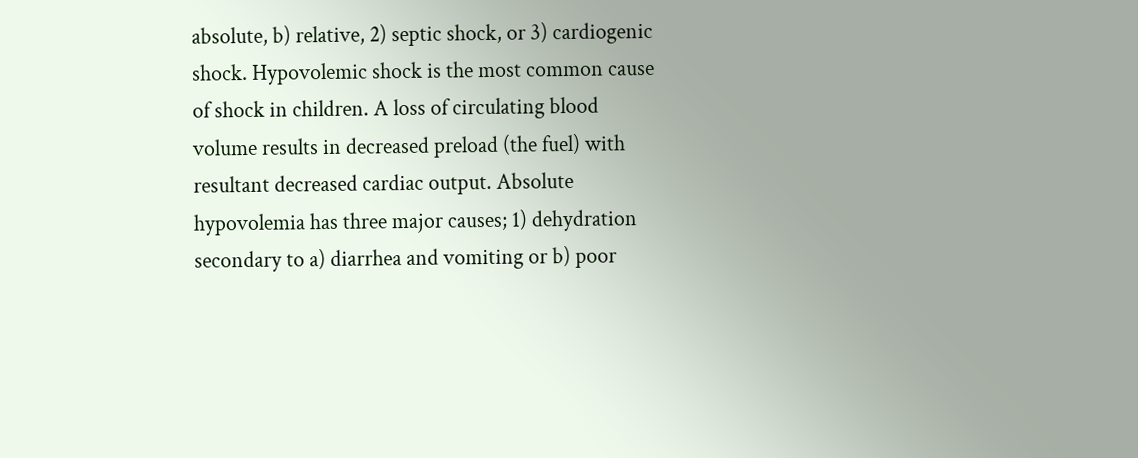absolute, b) relative, 2) septic shock, or 3) cardiogenic shock. Hypovolemic shock is the most common cause of shock in children. A loss of circulating blood volume results in decreased preload (the fuel) with resultant decreased cardiac output. Absolute hypovolemia has three major causes; 1) dehydration secondary to a) diarrhea and vomiting or b) poor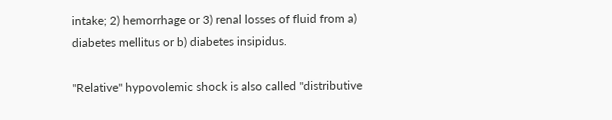intake; 2) hemorrhage or 3) renal losses of fluid from a) diabetes mellitus or b) diabetes insipidus.

"Relative" hypovolemic shock is also called "distributive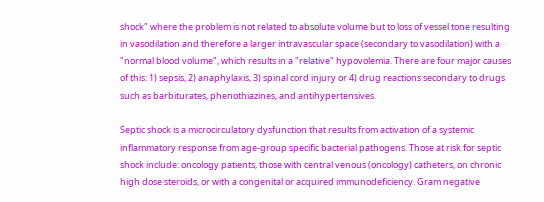shock" where the problem is not related to absolute volume but to loss of vessel tone resulting in vasodilation and therefore a larger intravascular space (secondary to vasodilation) with a "normal blood volume", which results in a "relative" hypovolemia. There are four major causes of this: 1) sepsis, 2) anaphylaxis, 3) spinal cord injury or 4) drug reactions secondary to drugs such as barbiturates, phenothiazines, and antihypertensives.

Septic shock is a microcirculatory dysfunction that results from activation of a systemic inflammatory response from age-group specific bacterial pathogens. Those at risk for septic shock include: oncology patients, those with central venous (oncology) catheters, on chronic high dose steroids, or with a congenital or acquired immunodeficiency. Gram negative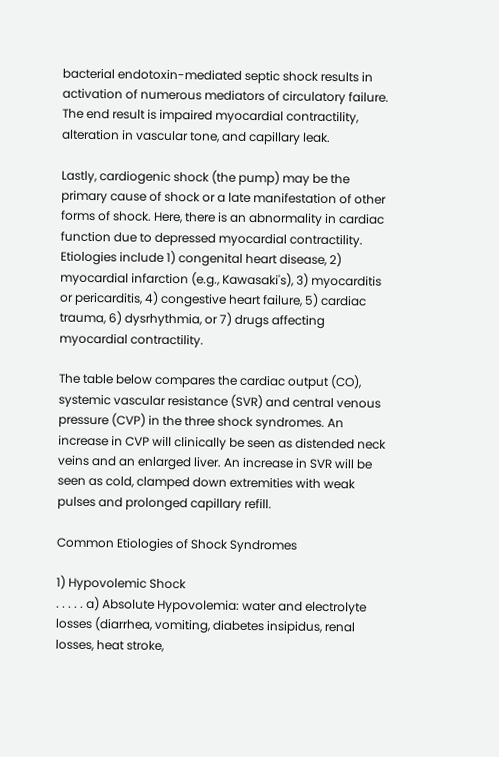bacterial endotoxin-mediated septic shock results in activation of numerous mediators of circulatory failure. The end result is impaired myocardial contractility, alteration in vascular tone, and capillary leak.

Lastly, cardiogenic shock (the pump) may be the primary cause of shock or a late manifestation of other forms of shock. Here, there is an abnormality in cardiac function due to depressed myocardial contractility. Etiologies include 1) congenital heart disease, 2) myocardial infarction (e.g., Kawasaki's), 3) myocarditis or pericarditis, 4) congestive heart failure, 5) cardiac trauma, 6) dysrhythmia, or 7) drugs affecting myocardial contractility.

The table below compares the cardiac output (CO), systemic vascular resistance (SVR) and central venous pressure (CVP) in the three shock syndromes. An increase in CVP will clinically be seen as distended neck veins and an enlarged liver. An increase in SVR will be seen as cold, clamped down extremities with weak pulses and prolonged capillary refill.

Common Etiologies of Shock Syndromes

1) Hypovolemic Shock
. . . . . a) Absolute Hypovolemia: water and electrolyte losses (diarrhea, vomiting, diabetes insipidus, renal losses, heat stroke,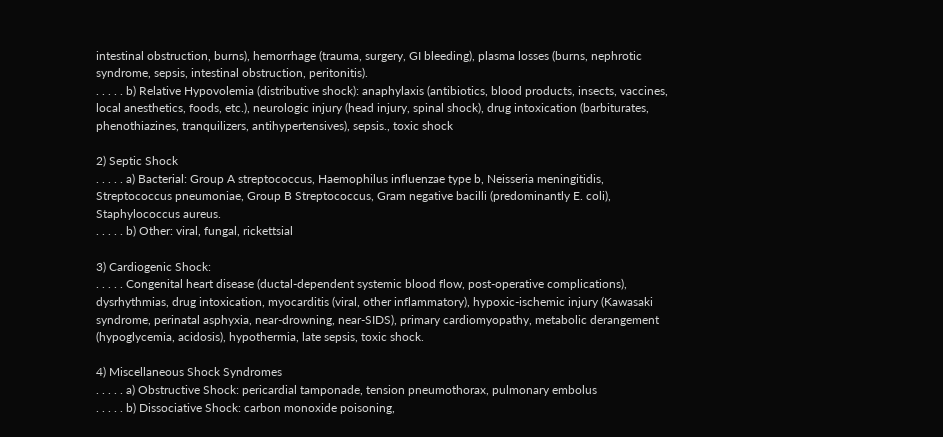intestinal obstruction, burns), hemorrhage (trauma, surgery, GI bleeding), plasma losses (burns, nephrotic syndrome, sepsis, intestinal obstruction, peritonitis).
. . . . . b) Relative Hypovolemia (distributive shock): anaphylaxis (antibiotics, blood products, insects, vaccines, local anesthetics, foods, etc.), neurologic injury (head injury, spinal shock), drug intoxication (barbiturates, phenothiazines, tranquilizers, antihypertensives), sepsis., toxic shock

2) Septic Shock
. . . . . a) Bacterial: Group A streptococcus, Haemophilus influenzae type b, Neisseria meningitidis, Streptococcus pneumoniae, Group B Streptococcus, Gram negative bacilli (predominantly E. coli), Staphylococcus aureus.
. . . . . b) Other: viral, fungal, rickettsial

3) Cardiogenic Shock:
. . . . . Congenital heart disease (ductal-dependent systemic blood flow, post-operative complications), dysrhythmias, drug intoxication, myocarditis (viral, other inflammatory), hypoxic-ischemic injury (Kawasaki syndrome, perinatal asphyxia, near-drowning, near-SIDS), primary cardiomyopathy, metabolic derangement (hypoglycemia, acidosis), hypothermia, late sepsis, toxic shock.

4) Miscellaneous Shock Syndromes
. . . . . a) Obstructive Shock: pericardial tamponade, tension pneumothorax, pulmonary embolus
. . . . . b) Dissociative Shock: carbon monoxide poisoning,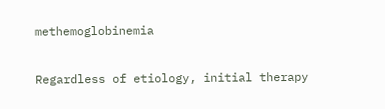methemoglobinemia

Regardless of etiology, initial therapy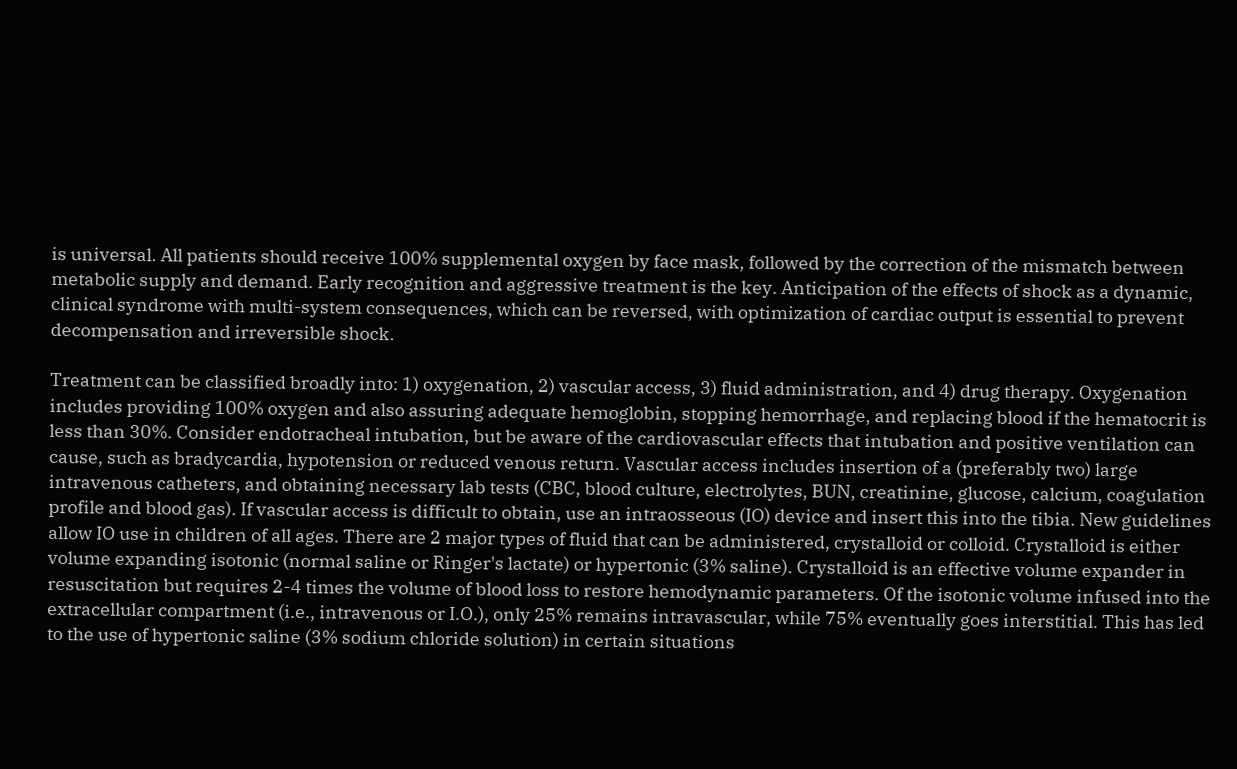is universal. All patients should receive 100% supplemental oxygen by face mask, followed by the correction of the mismatch between metabolic supply and demand. Early recognition and aggressive treatment is the key. Anticipation of the effects of shock as a dynamic, clinical syndrome with multi-system consequences, which can be reversed, with optimization of cardiac output is essential to prevent decompensation and irreversible shock.

Treatment can be classified broadly into: 1) oxygenation, 2) vascular access, 3) fluid administration, and 4) drug therapy. Oxygenation includes providing 100% oxygen and also assuring adequate hemoglobin, stopping hemorrhage, and replacing blood if the hematocrit is less than 30%. Consider endotracheal intubation, but be aware of the cardiovascular effects that intubation and positive ventilation can cause, such as bradycardia, hypotension or reduced venous return. Vascular access includes insertion of a (preferably two) large intravenous catheters, and obtaining necessary lab tests (CBC, blood culture, electrolytes, BUN, creatinine, glucose, calcium, coagulation profile and blood gas). If vascular access is difficult to obtain, use an intraosseous (IO) device and insert this into the tibia. New guidelines allow IO use in children of all ages. There are 2 major types of fluid that can be administered, crystalloid or colloid. Crystalloid is either volume expanding isotonic (normal saline or Ringer's lactate) or hypertonic (3% saline). Crystalloid is an effective volume expander in resuscitation but requires 2-4 times the volume of blood loss to restore hemodynamic parameters. Of the isotonic volume infused into the extracellular compartment (i.e., intravenous or I.O.), only 25% remains intravascular, while 75% eventually goes interstitial. This has led to the use of hypertonic saline (3% sodium chloride solution) in certain situations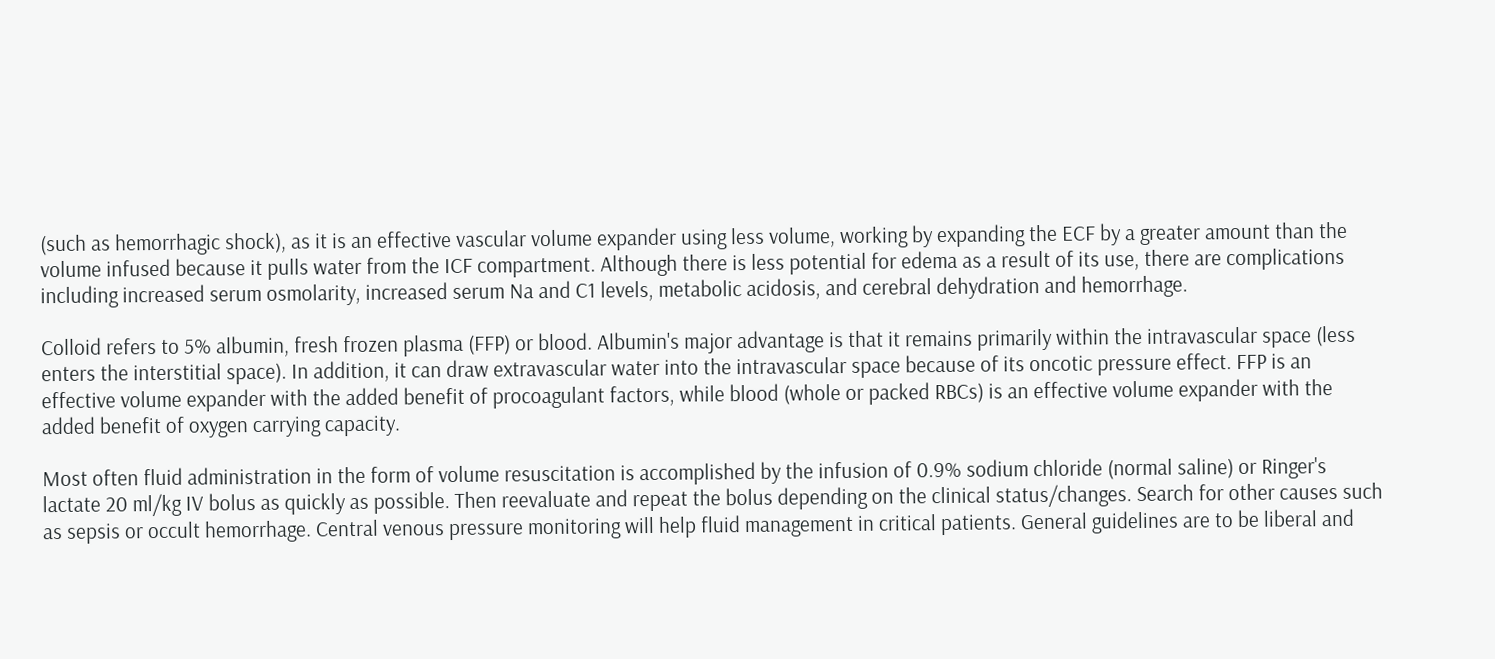(such as hemorrhagic shock), as it is an effective vascular volume expander using less volume, working by expanding the ECF by a greater amount than the volume infused because it pulls water from the ICF compartment. Although there is less potential for edema as a result of its use, there are complications including increased serum osmolarity, increased serum Na and C1 levels, metabolic acidosis, and cerebral dehydration and hemorrhage.

Colloid refers to 5% albumin, fresh frozen plasma (FFP) or blood. Albumin's major advantage is that it remains primarily within the intravascular space (less enters the interstitial space). In addition, it can draw extravascular water into the intravascular space because of its oncotic pressure effect. FFP is an effective volume expander with the added benefit of procoagulant factors, while blood (whole or packed RBCs) is an effective volume expander with the added benefit of oxygen carrying capacity.

Most often fluid administration in the form of volume resuscitation is accomplished by the infusion of 0.9% sodium chloride (normal saline) or Ringer's lactate 20 ml/kg IV bolus as quickly as possible. Then reevaluate and repeat the bolus depending on the clinical status/changes. Search for other causes such as sepsis or occult hemorrhage. Central venous pressure monitoring will help fluid management in critical patients. General guidelines are to be liberal and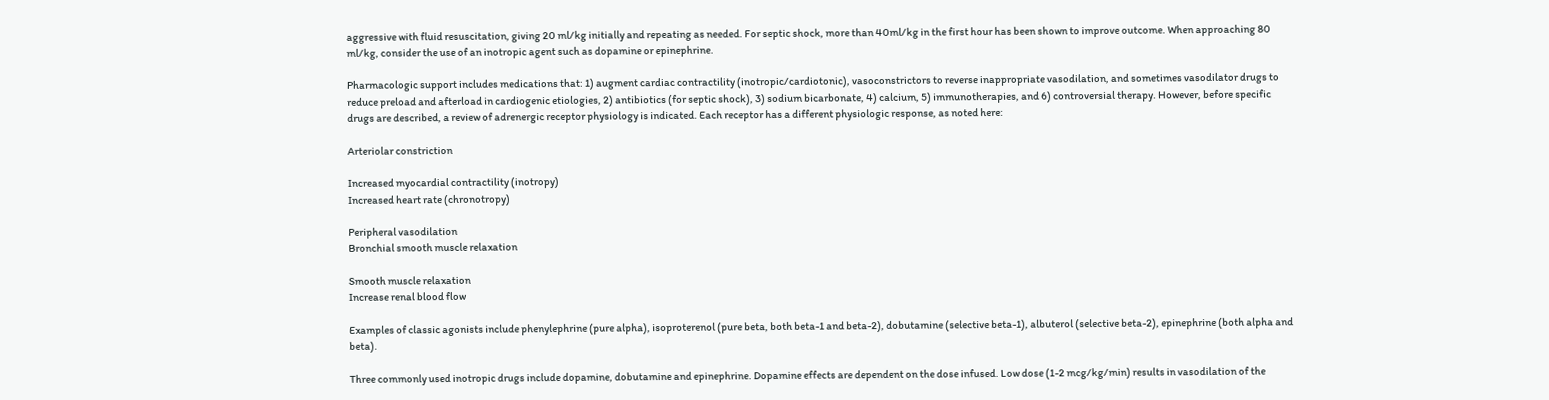aggressive with fluid resuscitation, giving 20 ml/kg initially and repeating as needed. For septic shock, more than 40ml/kg in the first hour has been shown to improve outcome. When approaching 80 ml/kg, consider the use of an inotropic agent such as dopamine or epinephrine.

Pharmacologic support includes medications that: 1) augment cardiac contractility (inotropic/cardiotonic), vasoconstrictors to reverse inappropriate vasodilation, and sometimes vasodilator drugs to reduce preload and afterload in cardiogenic etiologies, 2) antibiotics (for septic shock), 3) sodium bicarbonate, 4) calcium, 5) immunotherapies, and 6) controversial therapy. However, before specific drugs are described, a review of adrenergic receptor physiology is indicated. Each receptor has a different physiologic response, as noted here:

Arteriolar constriction

Increased myocardial contractility (inotropy)
Increased heart rate (chronotropy)

Peripheral vasodilation
Bronchial smooth muscle relaxation

Smooth muscle relaxation
Increase renal blood flow

Examples of classic agonists include phenylephrine (pure alpha), isoproterenol (pure beta, both beta-1 and beta-2), dobutamine (selective beta-1), albuterol (selective beta-2), epinephrine (both alpha and beta).

Three commonly used inotropic drugs include dopamine, dobutamine and epinephrine. Dopamine effects are dependent on the dose infused. Low dose (1-2 mcg/kg/min) results in vasodilation of the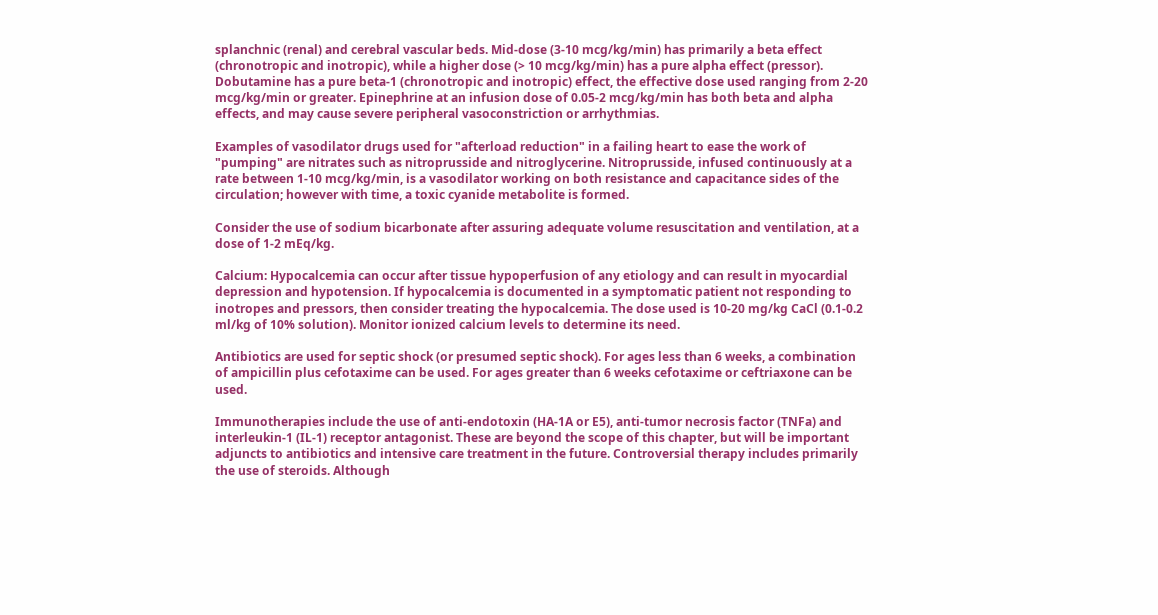splanchnic (renal) and cerebral vascular beds. Mid-dose (3-10 mcg/kg/min) has primarily a beta effect (chronotropic and inotropic), while a higher dose (> 10 mcg/kg/min) has a pure alpha effect (pressor). Dobutamine has a pure beta-1 (chronotropic and inotropic) effect, the effective dose used ranging from 2-20 mcg/kg/min or greater. Epinephrine at an infusion dose of 0.05-2 mcg/kg/min has both beta and alpha effects, and may cause severe peripheral vasoconstriction or arrhythmias.

Examples of vasodilator drugs used for "afterload reduction" in a failing heart to ease the work of "pumping" are nitrates such as nitroprusside and nitroglycerine. Nitroprusside, infused continuously at a rate between 1-10 mcg/kg/min, is a vasodilator working on both resistance and capacitance sides of the circulation; however with time, a toxic cyanide metabolite is formed.

Consider the use of sodium bicarbonate after assuring adequate volume resuscitation and ventilation, at a dose of 1-2 mEq/kg.

Calcium: Hypocalcemia can occur after tissue hypoperfusion of any etiology and can result in myocardial depression and hypotension. If hypocalcemia is documented in a symptomatic patient not responding to inotropes and pressors, then consider treating the hypocalcemia. The dose used is 10-20 mg/kg CaCl (0.1-0.2 ml/kg of 10% solution). Monitor ionized calcium levels to determine its need.

Antibiotics are used for septic shock (or presumed septic shock). For ages less than 6 weeks, a combination of ampicillin plus cefotaxime can be used. For ages greater than 6 weeks cefotaxime or ceftriaxone can be used.

Immunotherapies include the use of anti-endotoxin (HA-1A or E5), anti-tumor necrosis factor (TNFa) and interleukin-1 (IL-1) receptor antagonist. These are beyond the scope of this chapter, but will be important adjuncts to antibiotics and intensive care treatment in the future. Controversial therapy includes primarily the use of steroids. Although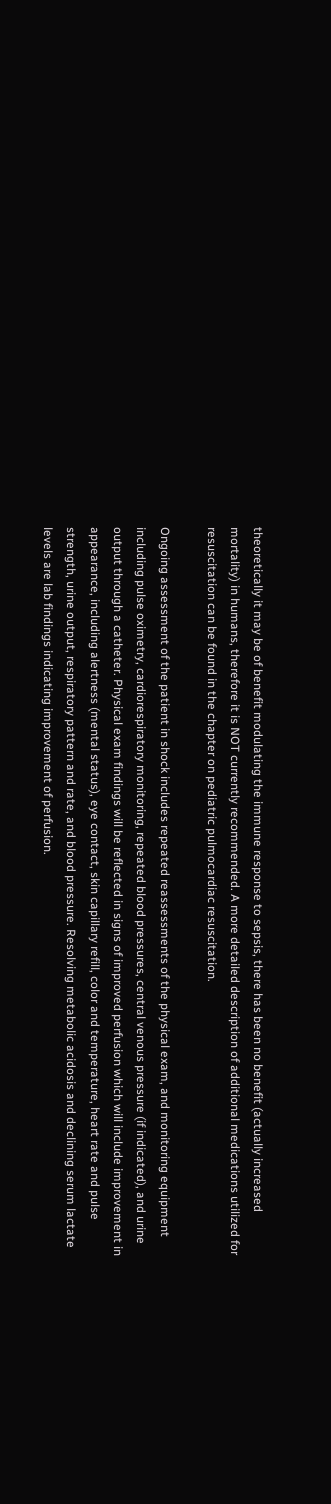theoretically it may be of benefit modulating the immune response to sepsis, there has been no benefit (actually increased mortality) in humans, therefore it is NOT currently recommended. A more detailed description of additional medications utilized for resuscitation can be found in the chapter on pediatric pulmocardiac resuscitation.

Ongoing assessment of the patient in shock includes repeated reassessments of the physical exam, and monitoring equipment including pulse oximetry, cardiorespiratory monitoring, repeated blood pressures, central venous pressure (if indicated), and urine output through a catheter. Physical exam findings will be reflected in signs of improved perfusion which will include improvement in appearance, including alertness (mental status), eye contact, skin capillary refill, color and temperature, heart rate and pulse strength, urine output, respiratory pattern and rate, and blood pressure. Resolving metabolic acidosis and declining serum lactate levels are lab findings indicating improvement of perfusion.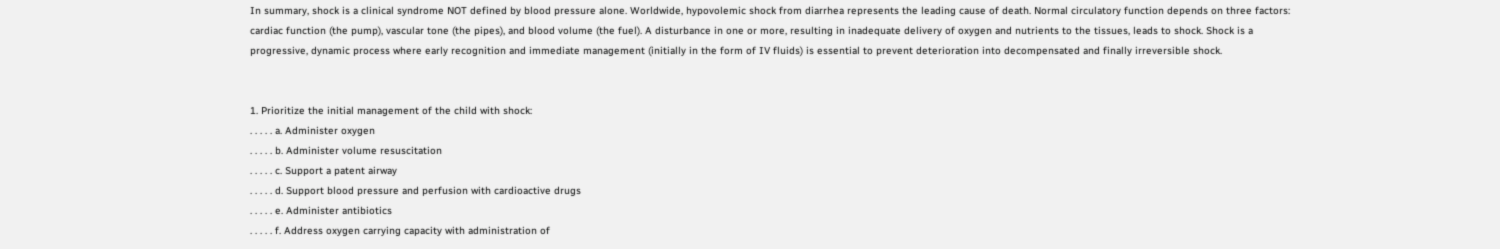In summary, shock is a clinical syndrome NOT defined by blood pressure alone. Worldwide, hypovolemic shock from diarrhea represents the leading cause of death. Normal circulatory function depends on three factors: cardiac function (the pump), vascular tone (the pipes), and blood volume (the fuel). A disturbance in one or more, resulting in inadequate delivery of oxygen and nutrients to the tissues, leads to shock. Shock is a progressive, dynamic process where early recognition and immediate management (initially in the form of IV fluids) is essential to prevent deterioration into decompensated and finally irreversible shock.


1. Prioritize the initial management of the child with shock:
. . . . . a. Administer oxygen
. . . . . b. Administer volume resuscitation
. . . . . c. Support a patent airway
. . . . . d. Support blood pressure and perfusion with cardioactive drugs
. . . . . e. Administer antibiotics
. . . . . f. Address oxygen carrying capacity with administration of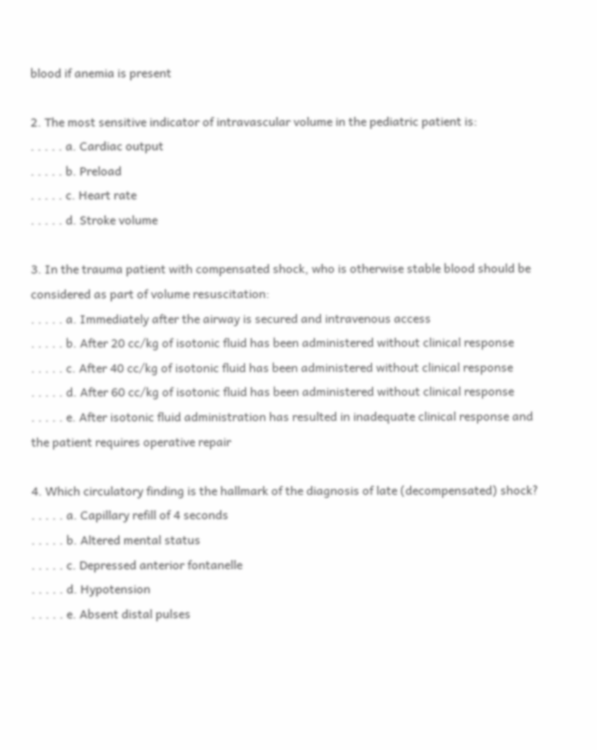blood if anemia is present

2. The most sensitive indicator of intravascular volume in the pediatric patient is:
. . . . . a. Cardiac output
. . . . . b. Preload
. . . . . c. Heart rate
. . . . . d. Stroke volume

3. In the trauma patient with compensated shock, who is otherwise stable blood should be considered as part of volume resuscitation:
. . . . . a. Immediately after the airway is secured and intravenous access
. . . . . b. After 20 cc/kg of isotonic fluid has been administered without clinical response
. . . . . c. After 40 cc/kg of isotonic fluid has been administered without clinical response
. . . . . d. After 60 cc/kg of isotonic fluid has been administered without clinical response
. . . . . e. After isotonic fluid administration has resulted in inadequate clinical response and the patient requires operative repair

4. Which circulatory finding is the hallmark of the diagnosis of late (decompensated) shock?
. . . . . a. Capillary refill of 4 seconds
. . . . . b. Altered mental status
. . . . . c. Depressed anterior fontanelle
. . . . . d. Hypotension
. . . . . e. Absent distal pulses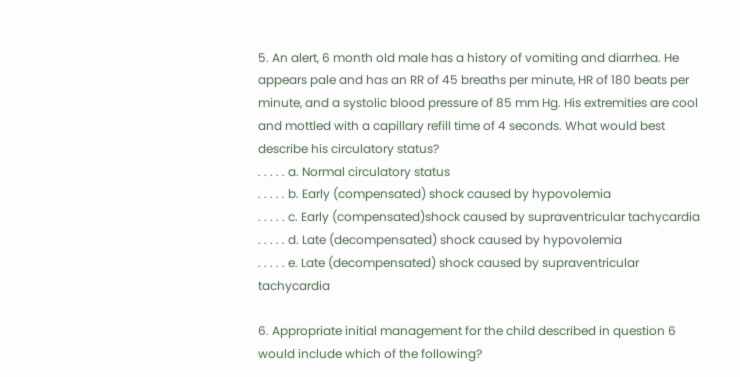5. An alert, 6 month old male has a history of vomiting and diarrhea. He appears pale and has an RR of 45 breaths per minute, HR of 180 beats per minute, and a systolic blood pressure of 85 mm Hg. His extremities are cool and mottled with a capillary refill time of 4 seconds. What would best describe his circulatory status?
. . . . . a. Normal circulatory status
. . . . . b. Early (compensated) shock caused by hypovolemia
. . . . . c. Early (compensated)shock caused by supraventricular tachycardia
. . . . . d. Late (decompensated) shock caused by hypovolemia
. . . . . e. Late (decompensated) shock caused by supraventricular tachycardia

6. Appropriate initial management for the child described in question 6 would include which of the following?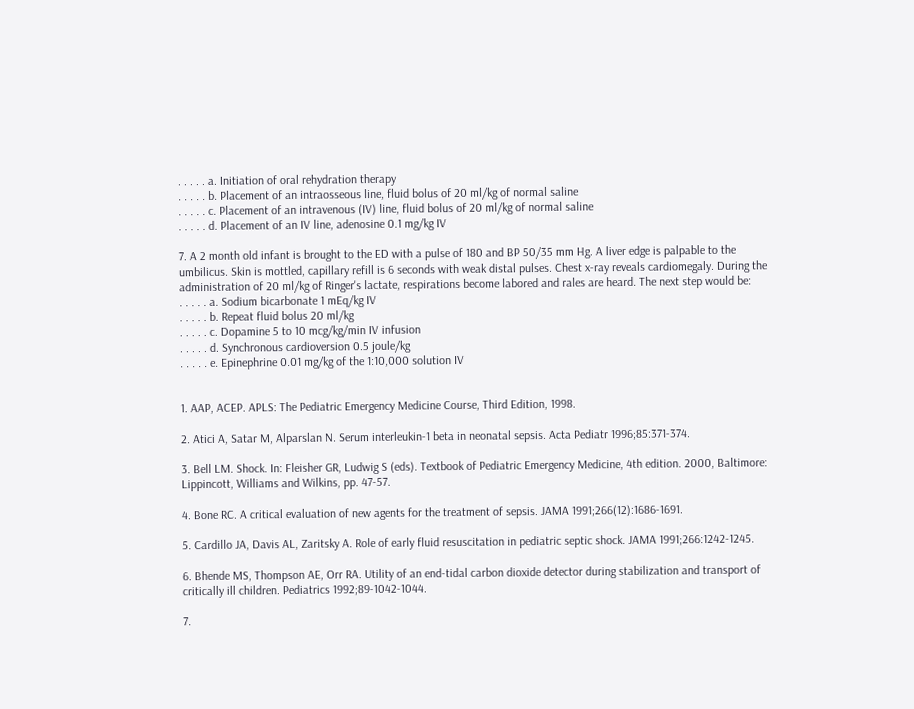. . . . . a. Initiation of oral rehydration therapy
. . . . . b. Placement of an intraosseous line, fluid bolus of 20 ml/kg of normal saline
. . . . . c. Placement of an intravenous (IV) line, fluid bolus of 20 ml/kg of normal saline
. . . . . d. Placement of an IV line, adenosine 0.1 mg/kg IV

7. A 2 month old infant is brought to the ED with a pulse of 180 and BP 50/35 mm Hg. A liver edge is palpable to the umbilicus. Skin is mottled, capillary refill is 6 seconds with weak distal pulses. Chest x-ray reveals cardiomegaly. During the administration of 20 ml/kg of Ringer's lactate, respirations become labored and rales are heard. The next step would be:
. . . . . a. Sodium bicarbonate 1 mEq/kg IV
. . . . . b. Repeat fluid bolus 20 ml/kg
. . . . . c. Dopamine 5 to 10 mcg/kg/min IV infusion
. . . . . d. Synchronous cardioversion 0.5 joule/kg
. . . . . e. Epinephrine 0.01 mg/kg of the 1:10,000 solution IV


1. AAP, ACEP. APLS: The Pediatric Emergency Medicine Course, Third Edition, 1998.

2. Atici A, Satar M, Alparslan N. Serum interleukin-1 beta in neonatal sepsis. Acta Pediatr 1996;85:371-374.

3. Bell LM. Shock. In: Fleisher GR, Ludwig S (eds). Textbook of Pediatric Emergency Medicine, 4th edition. 2000, Baltimore: Lippincott, Williams and Wilkins, pp. 47-57.

4. Bone RC. A critical evaluation of new agents for the treatment of sepsis. JAMA 1991;266(12):1686-1691.

5. Cardillo JA, Davis AL, Zaritsky A. Role of early fluid resuscitation in pediatric septic shock. JAMA 1991;266:1242-1245.

6. Bhende MS, Thompson AE, Orr RA. Utility of an end-tidal carbon dioxide detector during stabilization and transport of critically ill children. Pediatrics 1992;89-1042-1044.

7.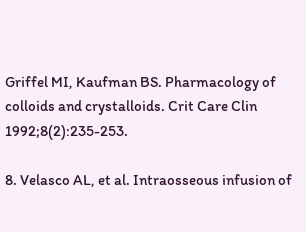Griffel MI, Kaufman BS. Pharmacology of colloids and crystalloids. Crit Care Clin 1992;8(2):235-253.

8. Velasco AL, et al. Intraosseous infusion of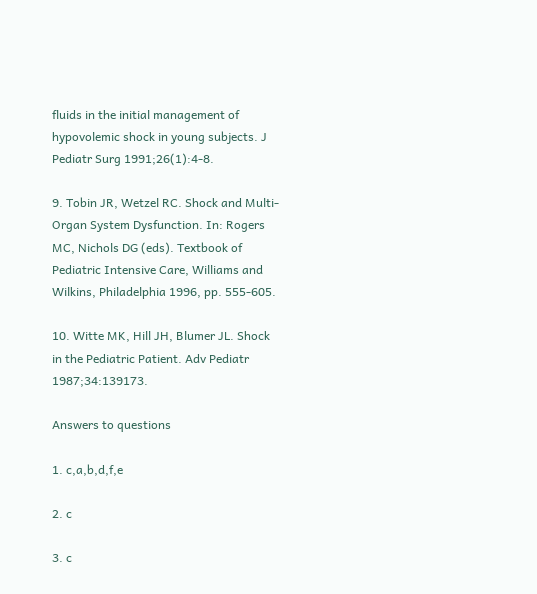fluids in the initial management of hypovolemic shock in young subjects. J Pediatr Surg 1991;26(1):4-8.

9. Tobin JR, Wetzel RC. Shock and Multi-Organ System Dysfunction. In: Rogers MC, Nichols DG (eds). Textbook of Pediatric Intensive Care, Williams and Wilkins, Philadelphia 1996, pp. 555-605.

10. Witte MK, Hill JH, Blumer JL. Shock in the Pediatric Patient. Adv Pediatr 1987;34:139173.

Answers to questions

1. c,a,b,d,f,e

2. c

3. c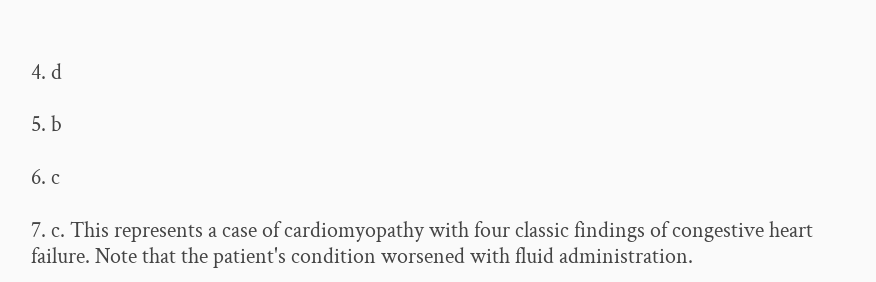4. d

5. b

6. c

7. c. This represents a case of cardiomyopathy with four classic findings of congestive heart failure. Note that the patient's condition worsened with fluid administration.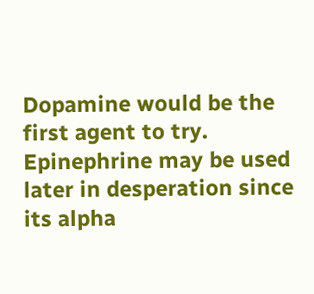Dopamine would be the first agent to try. Epinephrine may be used later in desperation since its alpha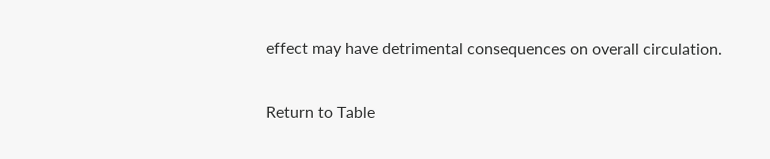effect may have detrimental consequences on overall circulation.

Return to Table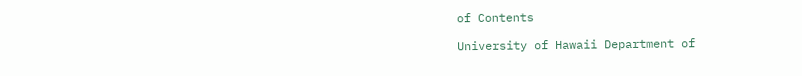of Contents

University of Hawaii Department of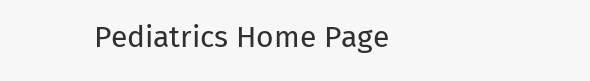Pediatrics Home Page